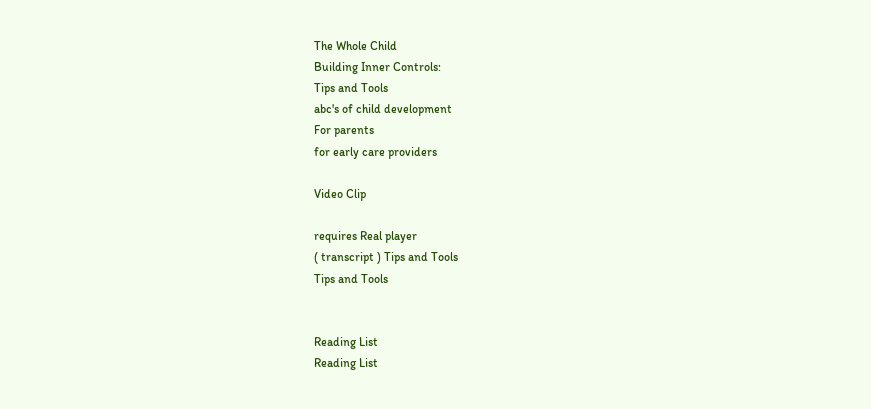The Whole Child
Building Inner Controls:
Tips and Tools
abc's of child development
For parents
for early care providers

Video Clip

requires Real player
( transcript ) Tips and Tools
Tips and Tools


Reading List
Reading List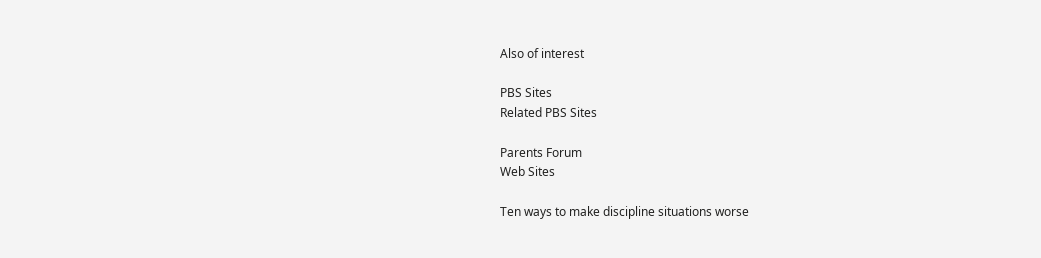Also of interest

PBS Sites
Related PBS Sites

Parents Forum
Web Sites

Ten ways to make discipline situations worse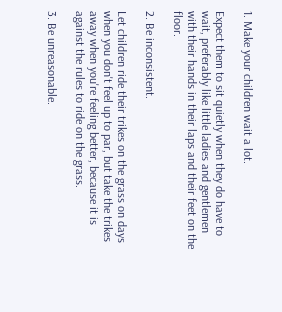1. Make your children wait a lot.

Expect them to sit quietly when they do have to wait, preferably like little ladies and gentlemen with their hands in their laps and their feet on the floor.

2. Be inconsistent.

Let children ride their trikes on the grass on days when you don't feel up to par, but take the trikes away when you're feeling better, because it is against the rules to ride on the grass.

3. Be unreasonable.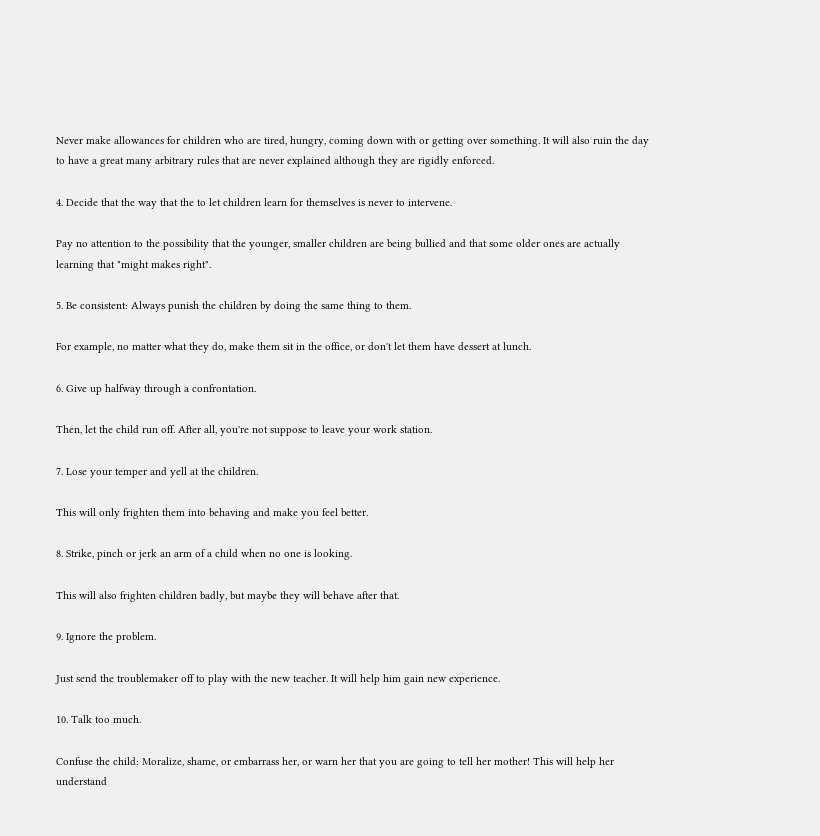Never make allowances for children who are tired, hungry, coming down with or getting over something. It will also ruin the day to have a great many arbitrary rules that are never explained although they are rigidly enforced.

4. Decide that the way that the to let children learn for themselves is never to intervene.

Pay no attention to the possibility that the younger, smaller children are being bullied and that some older ones are actually learning that "might makes right".

5. Be consistent: Always punish the children by doing the same thing to them.

For example, no matter what they do, make them sit in the office, or don't let them have dessert at lunch.

6. Give up halfway through a confrontation.

Then, let the child run off. After all, you're not suppose to leave your work station.

7. Lose your temper and yell at the children.

This will only frighten them into behaving and make you feel better.

8. Strike, pinch or jerk an arm of a child when no one is looking.

This will also frighten children badly, but maybe they will behave after that.

9. Ignore the problem.

Just send the troublemaker off to play with the new teacher. It will help him gain new experience.

10. Talk too much.

Confuse the child: Moralize, shame, or embarrass her, or warn her that you are going to tell her mother! This will help her understand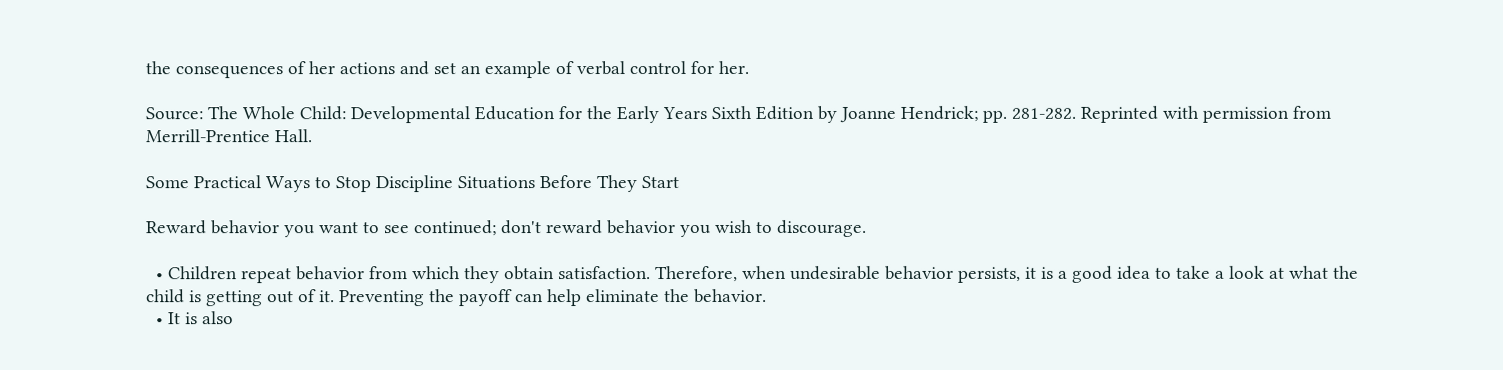the consequences of her actions and set an example of verbal control for her.

Source: The Whole Child: Developmental Education for the Early Years Sixth Edition by Joanne Hendrick; pp. 281-282. Reprinted with permission from Merrill-Prentice Hall.

Some Practical Ways to Stop Discipline Situations Before They Start

Reward behavior you want to see continued; don't reward behavior you wish to discourage.

  • Children repeat behavior from which they obtain satisfaction. Therefore, when undesirable behavior persists, it is a good idea to take a look at what the child is getting out of it. Preventing the payoff can help eliminate the behavior.
  • It is also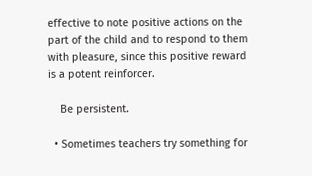effective to note positive actions on the part of the child and to respond to them with pleasure, since this positive reward is a potent reinforcer.

    Be persistent.

  • Sometimes teachers try something for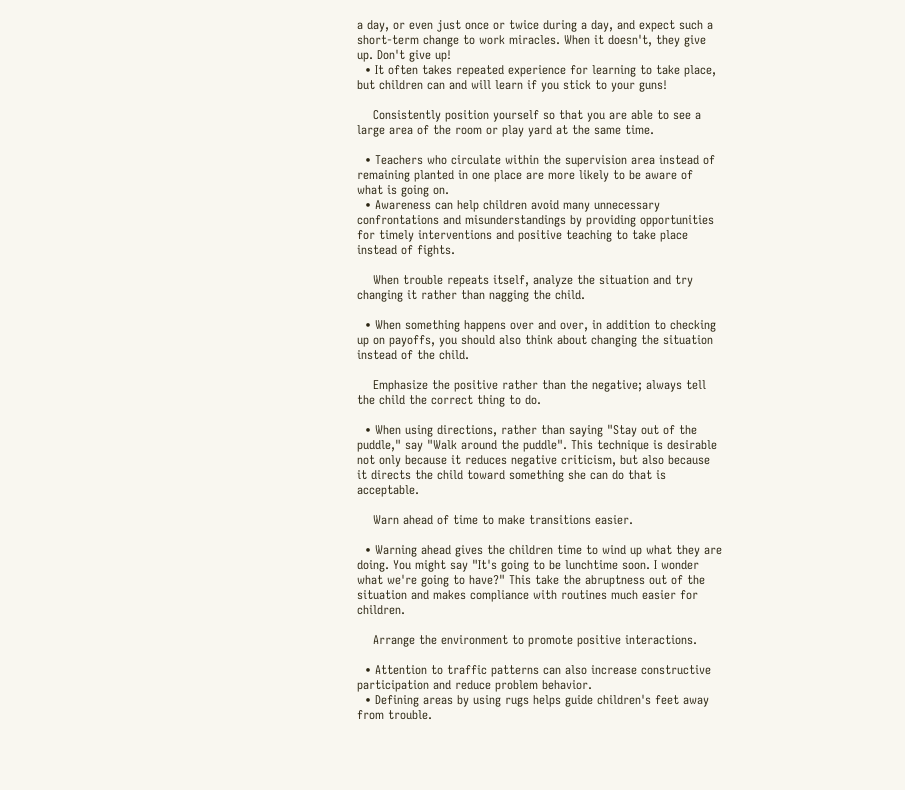a day, or even just once or twice during a day, and expect such a short-term change to work miracles. When it doesn't, they give up. Don't give up!
  • It often takes repeated experience for learning to take place, but children can and will learn if you stick to your guns!

    Consistently position yourself so that you are able to see a large area of the room or play yard at the same time.

  • Teachers who circulate within the supervision area instead of remaining planted in one place are more likely to be aware of what is going on.
  • Awareness can help children avoid many unnecessary confrontations and misunderstandings by providing opportunities for timely interventions and positive teaching to take place instead of fights.

    When trouble repeats itself, analyze the situation and try changing it rather than nagging the child.

  • When something happens over and over, in addition to checking up on payoffs, you should also think about changing the situation instead of the child.

    Emphasize the positive rather than the negative; always tell the child the correct thing to do.

  • When using directions, rather than saying "Stay out of the puddle," say "Walk around the puddle". This technique is desirable not only because it reduces negative criticism, but also because it directs the child toward something she can do that is acceptable.

    Warn ahead of time to make transitions easier.

  • Warning ahead gives the children time to wind up what they are doing. You might say "It's going to be lunchtime soon. I wonder what we're going to have?" This take the abruptness out of the situation and makes compliance with routines much easier for children.

    Arrange the environment to promote positive interactions.

  • Attention to traffic patterns can also increase constructive participation and reduce problem behavior.
  • Defining areas by using rugs helps guide children's feet away from trouble.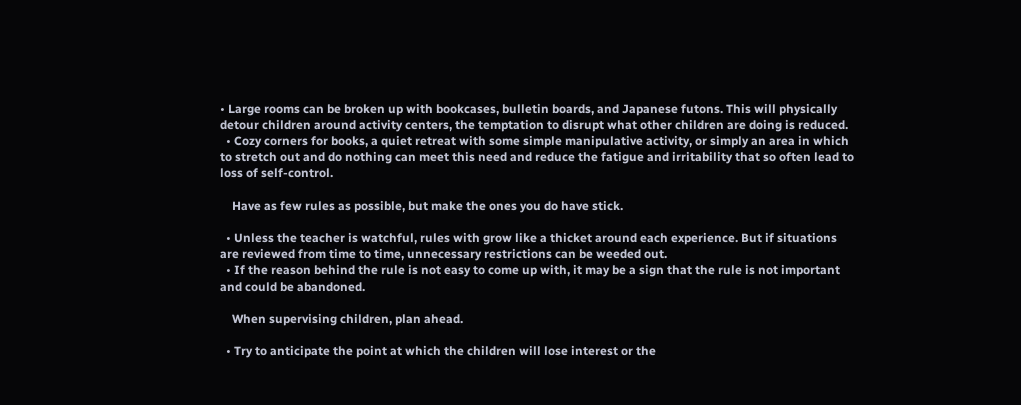• Large rooms can be broken up with bookcases, bulletin boards, and Japanese futons. This will physically detour children around activity centers, the temptation to disrupt what other children are doing is reduced.
  • Cozy corners for books, a quiet retreat with some simple manipulative activity, or simply an area in which to stretch out and do nothing can meet this need and reduce the fatigue and irritability that so often lead to loss of self-control.

    Have as few rules as possible, but make the ones you do have stick.

  • Unless the teacher is watchful, rules with grow like a thicket around each experience. But if situations are reviewed from time to time, unnecessary restrictions can be weeded out.
  • If the reason behind the rule is not easy to come up with, it may be a sign that the rule is not important and could be abandoned.

    When supervising children, plan ahead.

  • Try to anticipate the point at which the children will lose interest or the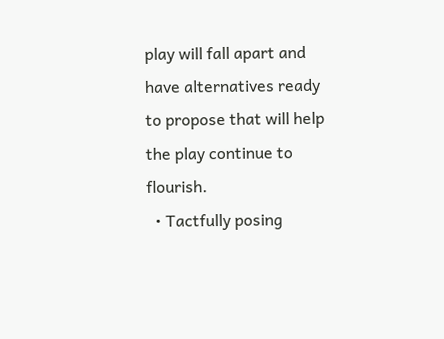play will fall apart and have alternatives ready to propose that will help the play continue to flourish.
  • Tactfully posing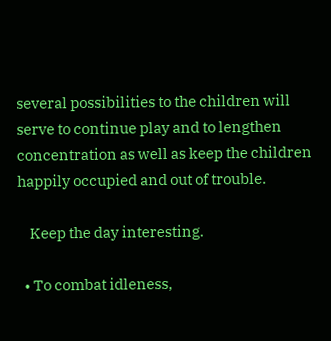several possibilities to the children will serve to continue play and to lengthen concentration as well as keep the children happily occupied and out of trouble.

    Keep the day interesting.

  • To combat idleness,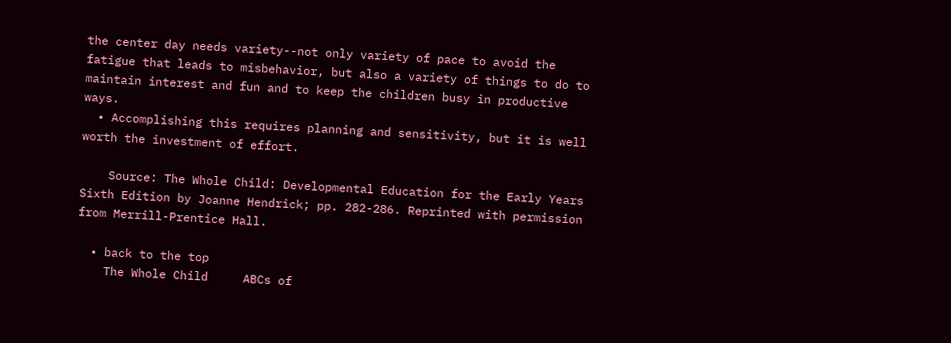the center day needs variety--not only variety of pace to avoid the fatigue that leads to misbehavior, but also a variety of things to do to maintain interest and fun and to keep the children busy in productive ways.
  • Accomplishing this requires planning and sensitivity, but it is well worth the investment of effort.

    Source: The Whole Child: Developmental Education for the Early Years Sixth Edition by Joanne Hendrick; pp. 282-286. Reprinted with permission from Merrill-Prentice Hall.

  • back to the top
    The Whole Child     ABCs of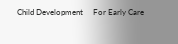Child Development     For Early Care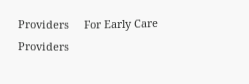Providers     For Early Care Providers